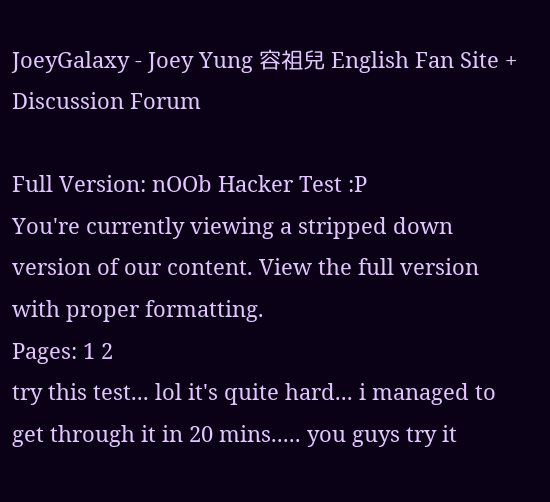JoeyGalaxy - Joey Yung 容祖兒 English Fan Site + Discussion Forum

Full Version: nOOb Hacker Test :P
You're currently viewing a stripped down version of our content. View the full version with proper formatting.
Pages: 1 2
try this test... lol it's quite hard... i managed to get through it in 20 mins..... you guys try it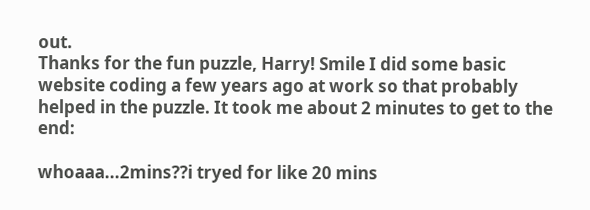out.
Thanks for the fun puzzle, Harry! Smile I did some basic website coding a few years ago at work so that probably helped in the puzzle. It took me about 2 minutes to get to the end:

whoaaa...2mins??i tryed for like 20 mins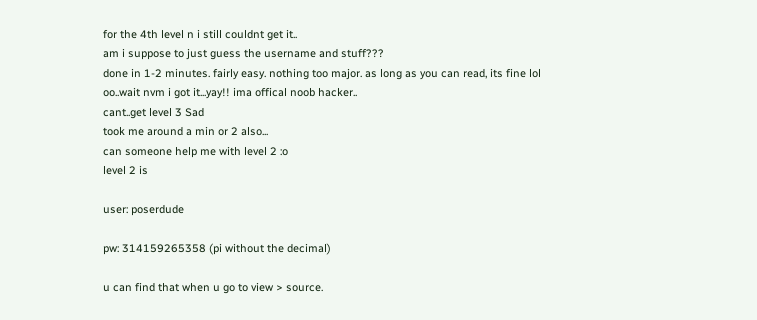for the 4th level n i still couldnt get it..
am i suppose to just guess the username and stuff???
done in 1-2 minutes. fairly easy. nothing too major. as long as you can read, its fine lol
oo..wait nvm i got it...yay!! ima offical noob hacker..
cant..get level 3 Sad
took me around a min or 2 also...
can someone help me with level 2 :o
level 2 is

user: poserdude

pw: 314159265358 (pi without the decimal)

u can find that when u go to view > source.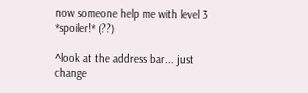now someone help me with level 3
*spoiler!* (??)

^look at the address bar... just change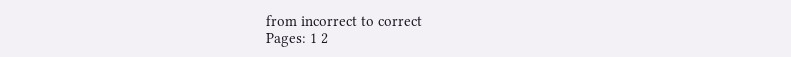from incorrect to correct
Pages: 1 2